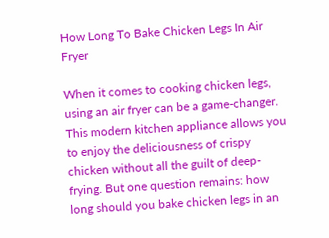How Long To Bake Chicken Legs In Air Fryer

When it comes to cooking chicken legs, using an air fryer can be a game-changer. This modern kitchen appliance allows you to enjoy the deliciousness of crispy chicken without all the guilt of deep-frying. But one question remains: how long should you bake chicken legs in an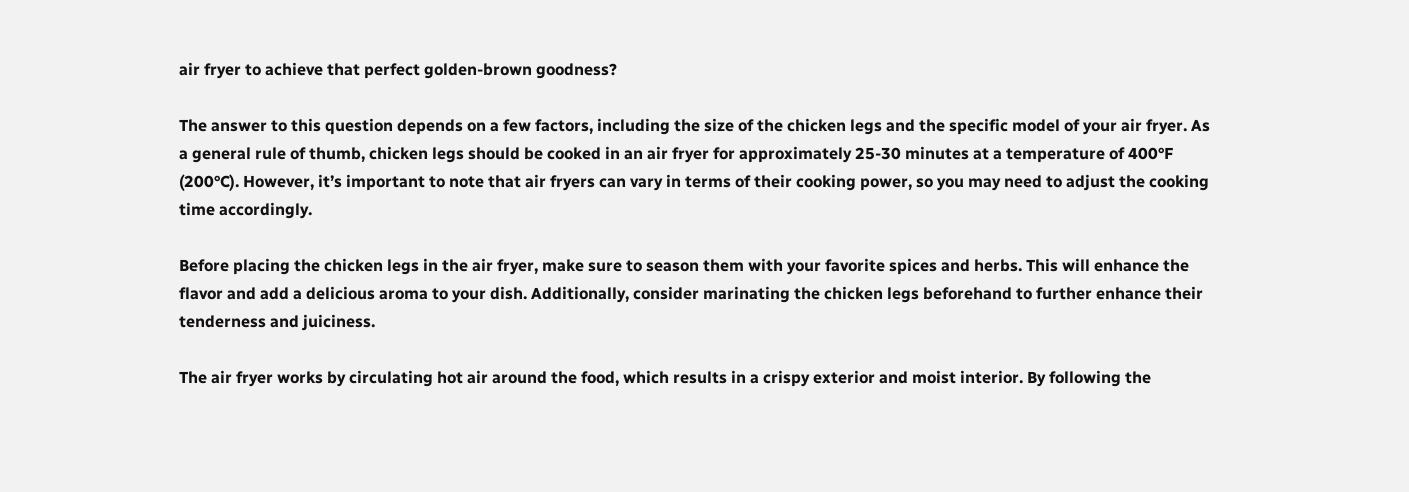air fryer to achieve that perfect golden-brown goodness?

The answer to this question depends on a few factors, including the size of the chicken legs and the specific model of your air fryer. As a general rule of thumb, chicken legs should be cooked in an air fryer for approximately 25-30 minutes at a temperature of 400°F (200°C). However, it’s important to note that air fryers can vary in terms of their cooking power, so you may need to adjust the cooking time accordingly.

Before placing the chicken legs in the air fryer, make sure to season them with your favorite spices and herbs. This will enhance the flavor and add a delicious aroma to your dish. Additionally, consider marinating the chicken legs beforehand to further enhance their tenderness and juiciness.

The air fryer works by circulating hot air around the food, which results in a crispy exterior and moist interior. By following the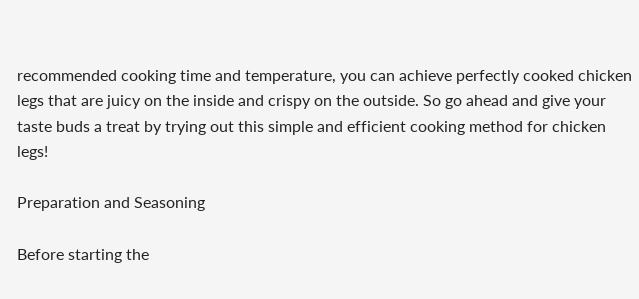recommended cooking time and temperature, you can achieve perfectly cooked chicken legs that are juicy on the inside and crispy on the outside. So go ahead and give your taste buds a treat by trying out this simple and efficient cooking method for chicken legs!

Preparation and Seasoning

Before starting the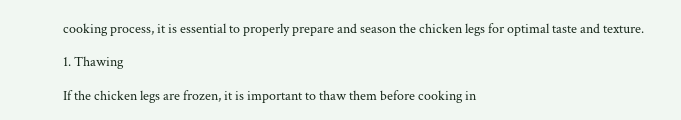cooking process, it is essential to properly prepare and season the chicken legs for optimal taste and texture.

1. Thawing

If the chicken legs are frozen, it is important to thaw them before cooking in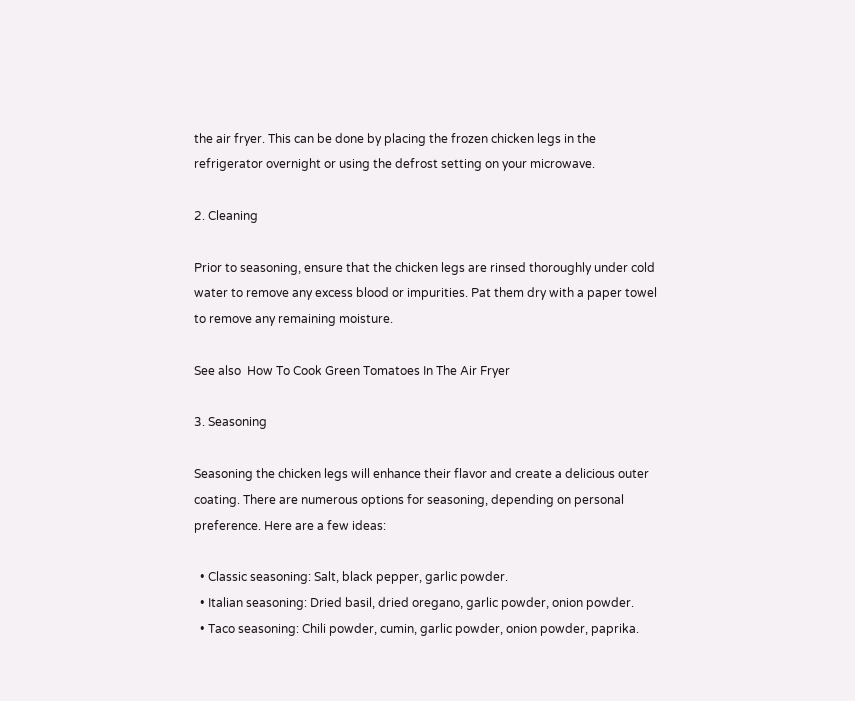the air fryer. This can be done by placing the frozen chicken legs in the refrigerator overnight or using the defrost setting on your microwave.

2. Cleaning

Prior to seasoning, ensure that the chicken legs are rinsed thoroughly under cold water to remove any excess blood or impurities. Pat them dry with a paper towel to remove any remaining moisture.

See also  How To Cook Green Tomatoes In The Air Fryer

3. Seasoning

Seasoning the chicken legs will enhance their flavor and create a delicious outer coating. There are numerous options for seasoning, depending on personal preference. Here are a few ideas:

  • Classic seasoning: Salt, black pepper, garlic powder.
  • Italian seasoning: Dried basil, dried oregano, garlic powder, onion powder.
  • Taco seasoning: Chili powder, cumin, garlic powder, onion powder, paprika.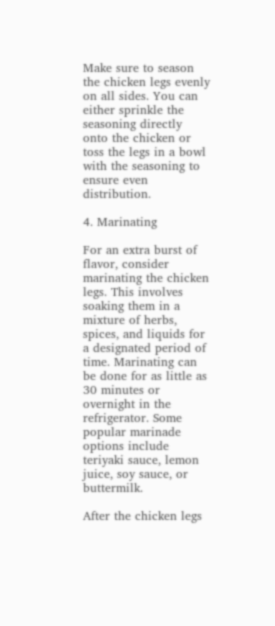Make sure to season the chicken legs evenly on all sides. You can either sprinkle the seasoning directly onto the chicken or toss the legs in a bowl with the seasoning to ensure even distribution.

4. Marinating

For an extra burst of flavor, consider marinating the chicken legs. This involves soaking them in a mixture of herbs, spices, and liquids for a designated period of time. Marinating can be done for as little as 30 minutes or overnight in the refrigerator. Some popular marinade options include teriyaki sauce, lemon juice, soy sauce, or buttermilk.

After the chicken legs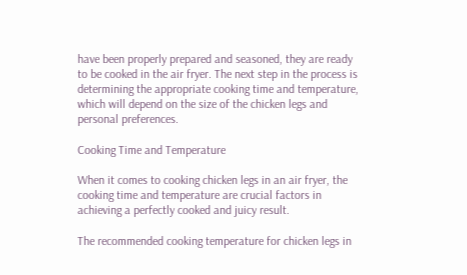have been properly prepared and seasoned, they are ready to be cooked in the air fryer. The next step in the process is determining the appropriate cooking time and temperature, which will depend on the size of the chicken legs and personal preferences.

Cooking Time and Temperature

When it comes to cooking chicken legs in an air fryer, the cooking time and temperature are crucial factors in achieving a perfectly cooked and juicy result.

The recommended cooking temperature for chicken legs in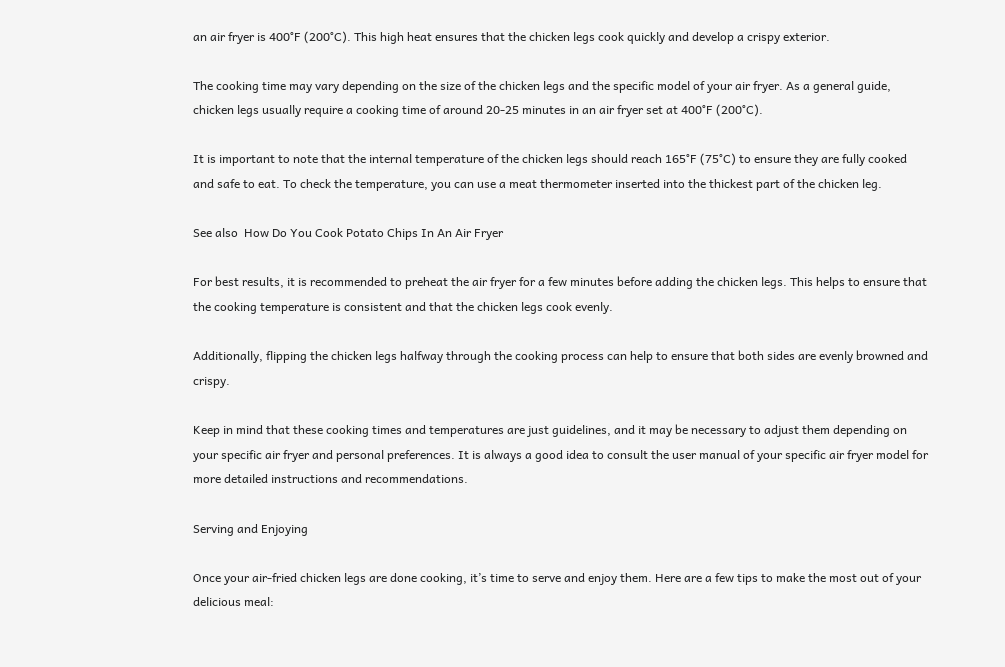an air fryer is 400°F (200°C). This high heat ensures that the chicken legs cook quickly and develop a crispy exterior.

The cooking time may vary depending on the size of the chicken legs and the specific model of your air fryer. As a general guide, chicken legs usually require a cooking time of around 20-25 minutes in an air fryer set at 400°F (200°C).

It is important to note that the internal temperature of the chicken legs should reach 165°F (75°C) to ensure they are fully cooked and safe to eat. To check the temperature, you can use a meat thermometer inserted into the thickest part of the chicken leg.

See also  How Do You Cook Potato Chips In An Air Fryer

For best results, it is recommended to preheat the air fryer for a few minutes before adding the chicken legs. This helps to ensure that the cooking temperature is consistent and that the chicken legs cook evenly.

Additionally, flipping the chicken legs halfway through the cooking process can help to ensure that both sides are evenly browned and crispy.

Keep in mind that these cooking times and temperatures are just guidelines, and it may be necessary to adjust them depending on your specific air fryer and personal preferences. It is always a good idea to consult the user manual of your specific air fryer model for more detailed instructions and recommendations.

Serving and Enjoying

Once your air-fried chicken legs are done cooking, it’s time to serve and enjoy them. Here are a few tips to make the most out of your delicious meal: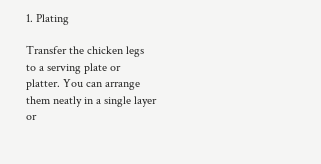1. Plating

Transfer the chicken legs to a serving plate or platter. You can arrange them neatly in a single layer or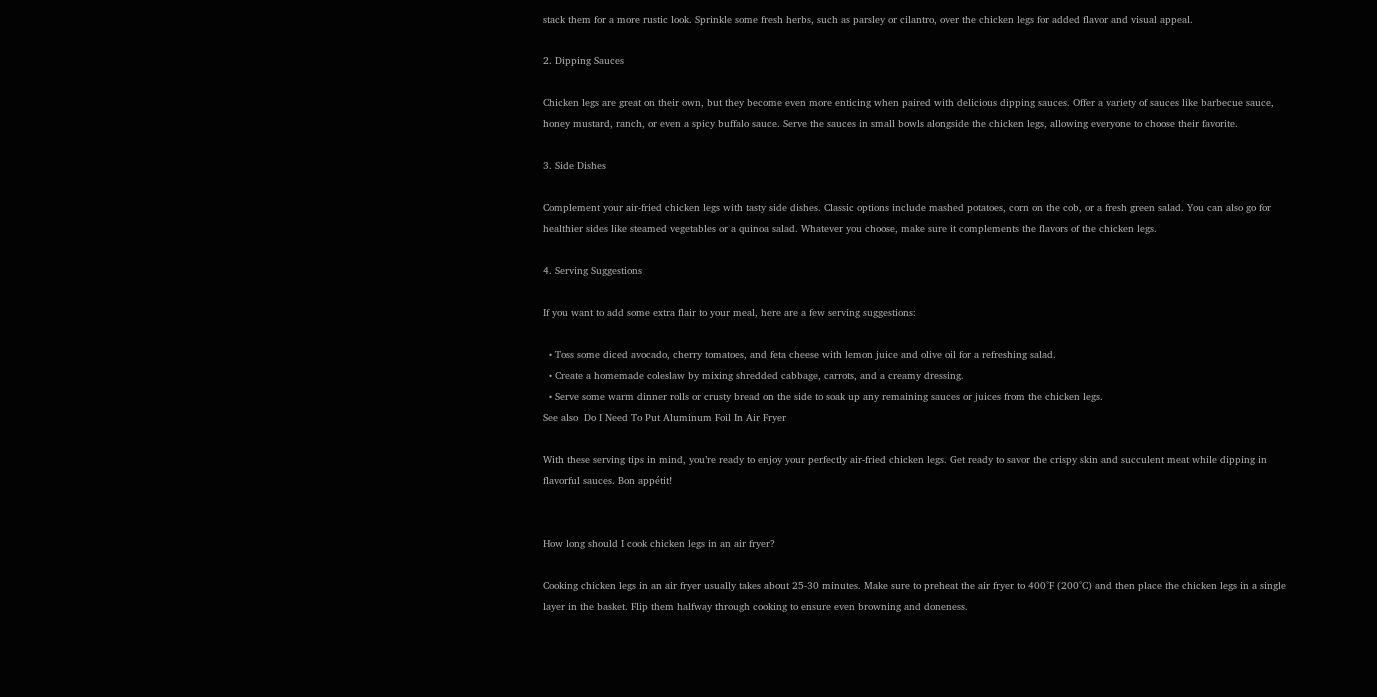stack them for a more rustic look. Sprinkle some fresh herbs, such as parsley or cilantro, over the chicken legs for added flavor and visual appeal.

2. Dipping Sauces

Chicken legs are great on their own, but they become even more enticing when paired with delicious dipping sauces. Offer a variety of sauces like barbecue sauce, honey mustard, ranch, or even a spicy buffalo sauce. Serve the sauces in small bowls alongside the chicken legs, allowing everyone to choose their favorite.

3. Side Dishes

Complement your air-fried chicken legs with tasty side dishes. Classic options include mashed potatoes, corn on the cob, or a fresh green salad. You can also go for healthier sides like steamed vegetables or a quinoa salad. Whatever you choose, make sure it complements the flavors of the chicken legs.

4. Serving Suggestions

If you want to add some extra flair to your meal, here are a few serving suggestions:

  • Toss some diced avocado, cherry tomatoes, and feta cheese with lemon juice and olive oil for a refreshing salad.
  • Create a homemade coleslaw by mixing shredded cabbage, carrots, and a creamy dressing.
  • Serve some warm dinner rolls or crusty bread on the side to soak up any remaining sauces or juices from the chicken legs.
See also  Do I Need To Put Aluminum Foil In Air Fryer

With these serving tips in mind, you’re ready to enjoy your perfectly air-fried chicken legs. Get ready to savor the crispy skin and succulent meat while dipping in flavorful sauces. Bon appétit!


How long should I cook chicken legs in an air fryer?

Cooking chicken legs in an air fryer usually takes about 25-30 minutes. Make sure to preheat the air fryer to 400°F (200°C) and then place the chicken legs in a single layer in the basket. Flip them halfway through cooking to ensure even browning and doneness.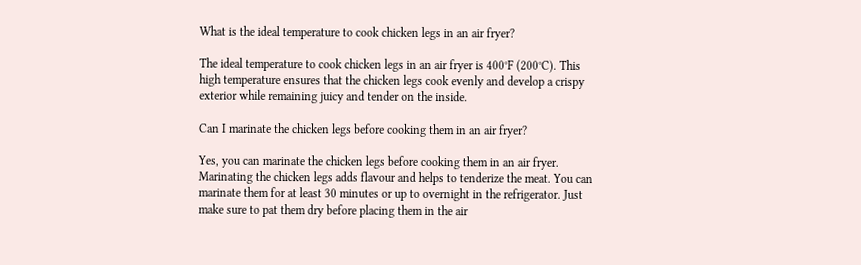What is the ideal temperature to cook chicken legs in an air fryer?

The ideal temperature to cook chicken legs in an air fryer is 400°F (200°C). This high temperature ensures that the chicken legs cook evenly and develop a crispy exterior while remaining juicy and tender on the inside.

Can I marinate the chicken legs before cooking them in an air fryer?

Yes, you can marinate the chicken legs before cooking them in an air fryer. Marinating the chicken legs adds flavour and helps to tenderize the meat. You can marinate them for at least 30 minutes or up to overnight in the refrigerator. Just make sure to pat them dry before placing them in the air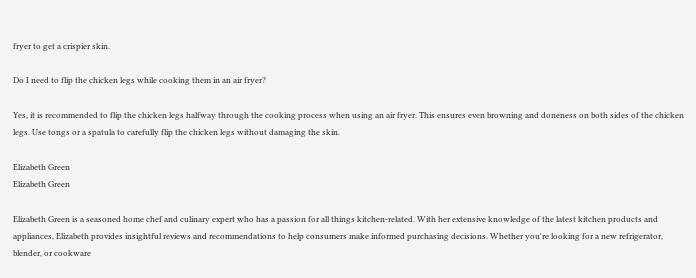fryer to get a crispier skin.

Do I need to flip the chicken legs while cooking them in an air fryer?

Yes, it is recommended to flip the chicken legs halfway through the cooking process when using an air fryer. This ensures even browning and doneness on both sides of the chicken legs. Use tongs or a spatula to carefully flip the chicken legs without damaging the skin.

Elizabeth Green
Elizabeth Green

Elizabeth Green is a seasoned home chef and culinary expert who has a passion for all things kitchen-related. With her extensive knowledge of the latest kitchen products and appliances, Elizabeth provides insightful reviews and recommendations to help consumers make informed purchasing decisions. Whether you're looking for a new refrigerator, blender, or cookware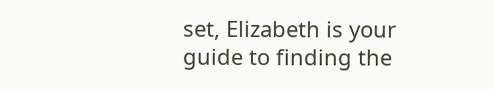set, Elizabeth is your guide to finding the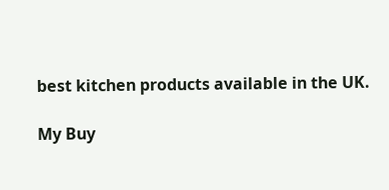best kitchen products available in the UK.

My Buy